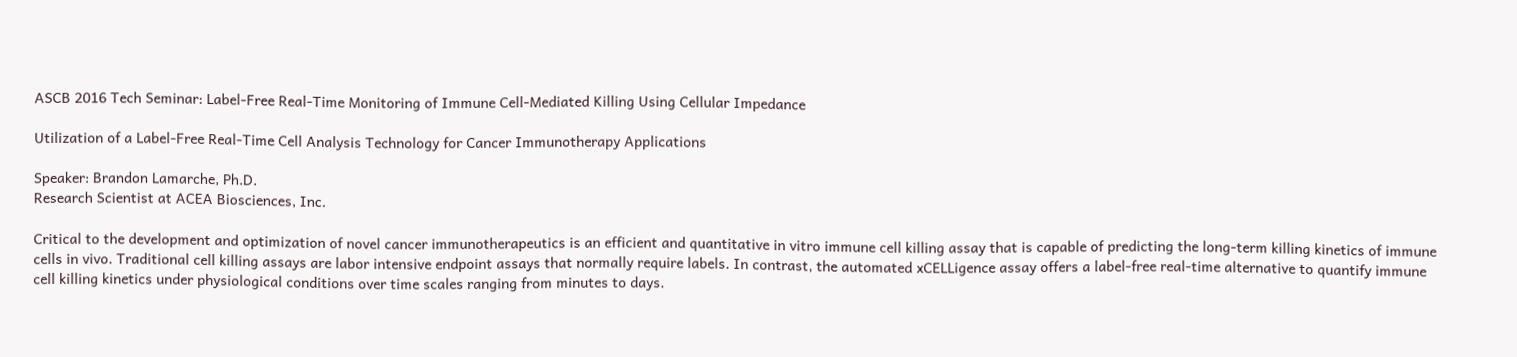ASCB 2016 Tech Seminar: Label-Free Real-Time Monitoring of Immune Cell-Mediated Killing Using Cellular Impedance

Utilization of a Label-Free Real-Time Cell Analysis Technology for Cancer Immunotherapy Applications

Speaker: Brandon Lamarche, Ph.D.
Research Scientist at ACEA Biosciences, Inc.

Critical to the development and optimization of novel cancer immunotherapeutics is an efficient and quantitative in vitro immune cell killing assay that is capable of predicting the long-term killing kinetics of immune cells in vivo. Traditional cell killing assays are labor intensive endpoint assays that normally require labels. In contrast, the automated xCELLigence assay offers a label-free real-time alternative to quantify immune cell killing kinetics under physiological conditions over time scales ranging from minutes to days.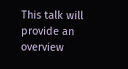This talk will provide an overview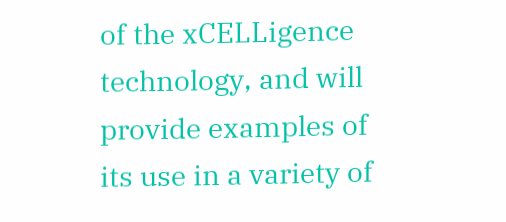of the xCELLigence technology, and will provide examples of its use in a variety of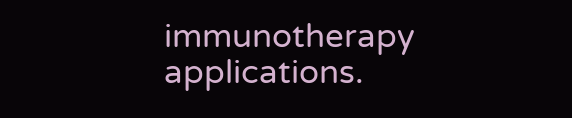immunotherapy applications.